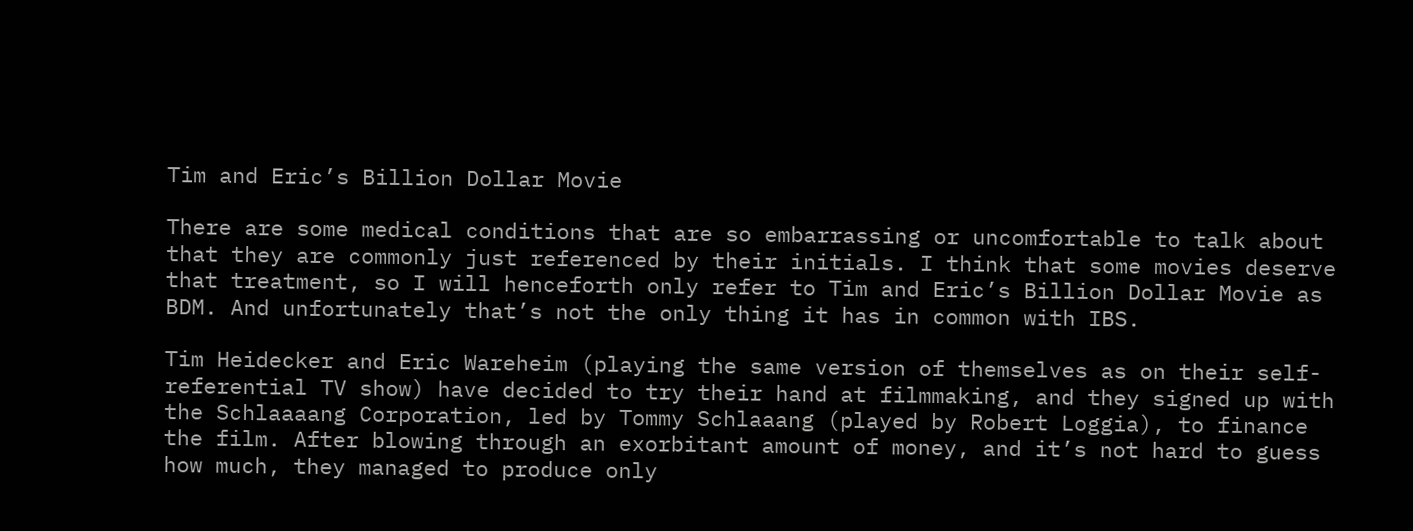Tim and Eric’s Billion Dollar Movie

There are some medical conditions that are so embarrassing or uncomfortable to talk about that they are commonly just referenced by their initials. I think that some movies deserve that treatment, so I will henceforth only refer to Tim and Eric’s Billion Dollar Movie as BDM. And unfortunately that’s not the only thing it has in common with IBS.

Tim Heidecker and Eric Wareheim (playing the same version of themselves as on their self-referential TV show) have decided to try their hand at filmmaking, and they signed up with the Schlaaaang Corporation, led by Tommy Schlaaang (played by Robert Loggia), to finance the film. After blowing through an exorbitant amount of money, and it’s not hard to guess how much, they managed to produce only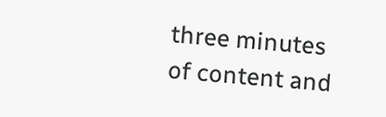three minutes of content and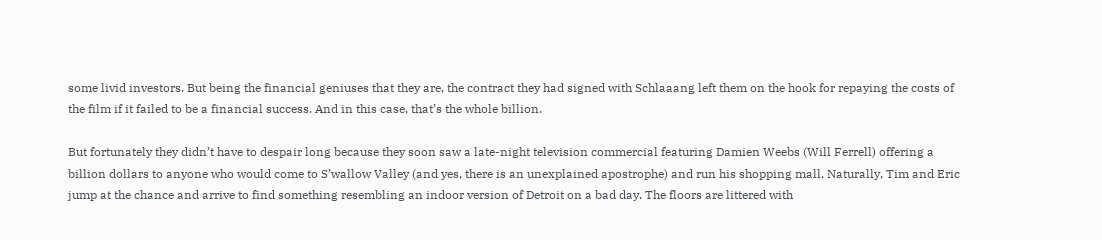some livid investors. But being the financial geniuses that they are, the contract they had signed with Schlaaang left them on the hook for repaying the costs of the film if it failed to be a financial success. And in this case, that’s the whole billion.

But fortunately they didn’t have to despair long because they soon saw a late-night television commercial featuring Damien Weebs (Will Ferrell) offering a billion dollars to anyone who would come to S’wallow Valley (and yes, there is an unexplained apostrophe) and run his shopping mall. Naturally, Tim and Eric jump at the chance and arrive to find something resembling an indoor version of Detroit on a bad day. The floors are littered with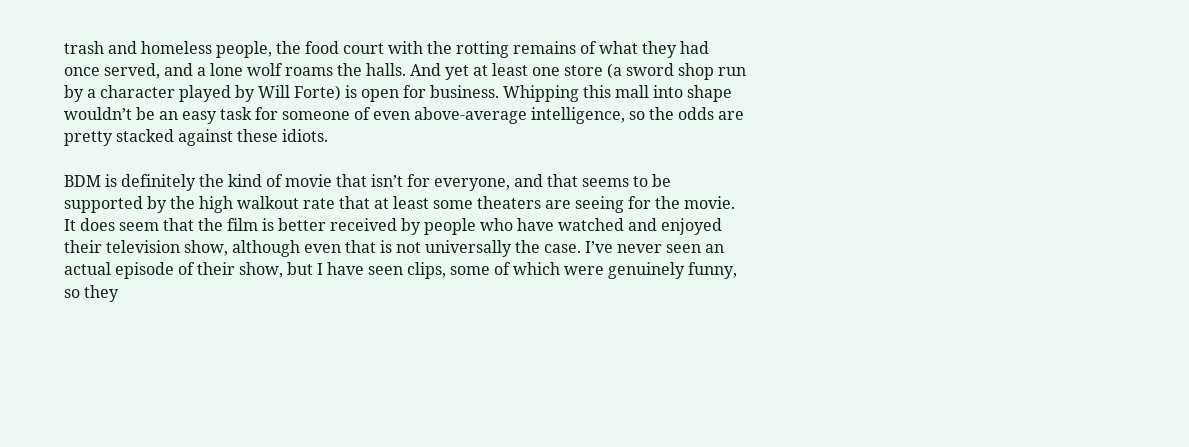trash and homeless people, the food court with the rotting remains of what they had once served, and a lone wolf roams the halls. And yet at least one store (a sword shop run by a character played by Will Forte) is open for business. Whipping this mall into shape wouldn’t be an easy task for someone of even above-average intelligence, so the odds are pretty stacked against these idiots.

BDM is definitely the kind of movie that isn’t for everyone, and that seems to be supported by the high walkout rate that at least some theaters are seeing for the movie. It does seem that the film is better received by people who have watched and enjoyed their television show, although even that is not universally the case. I’ve never seen an actual episode of their show, but I have seen clips, some of which were genuinely funny, so they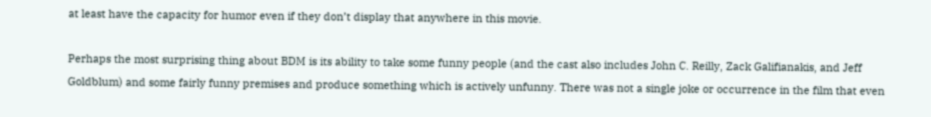at least have the capacity for humor even if they don’t display that anywhere in this movie.

Perhaps the most surprising thing about BDM is its ability to take some funny people (and the cast also includes John C. Reilly, Zack Galifianakis, and Jeff Goldblum) and some fairly funny premises and produce something which is actively unfunny. There was not a single joke or occurrence in the film that even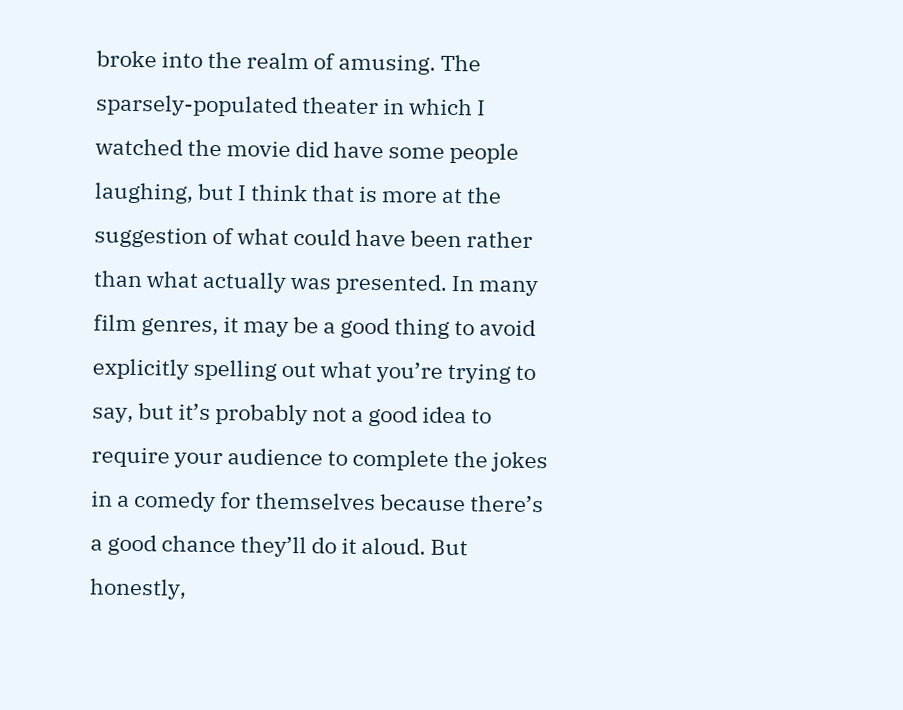broke into the realm of amusing. The sparsely-populated theater in which I watched the movie did have some people laughing, but I think that is more at the suggestion of what could have been rather than what actually was presented. In many film genres, it may be a good thing to avoid explicitly spelling out what you’re trying to say, but it’s probably not a good idea to require your audience to complete the jokes in a comedy for themselves because there’s a good chance they’ll do it aloud. But honestly,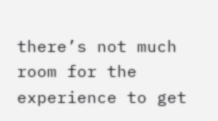there’s not much room for the experience to get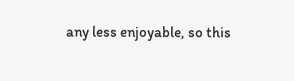any less enjoyable, so this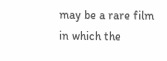may be a rare film in which the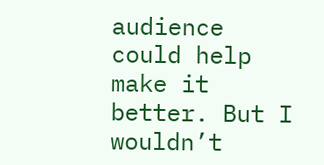audience could help make it better. But I wouldn’t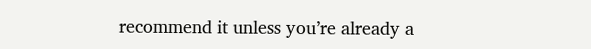recommend it unless you’re already a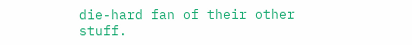die-hard fan of their other stuff.